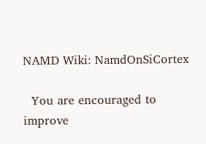NAMD Wiki: NamdOnSiCortex

  You are encouraged to improve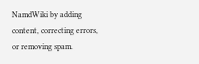NamdWiki by adding content, correcting errors, or removing spam.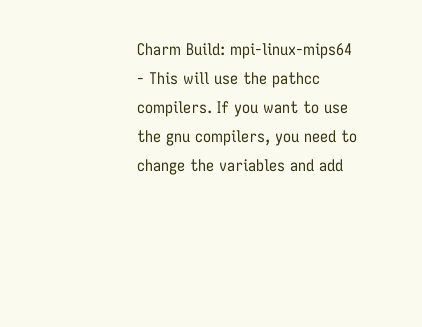Charm Build: mpi-linux-mips64 - This will use the pathcc compilers. If you want to use the gnu compilers, you need to change the variables and add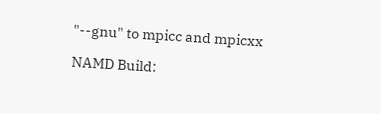"--gnu" to mpicc and mpicxx

NAMD Build: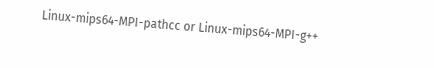Linux-mips64-MPI-pathcc or Linux-mips64-MPI-g++